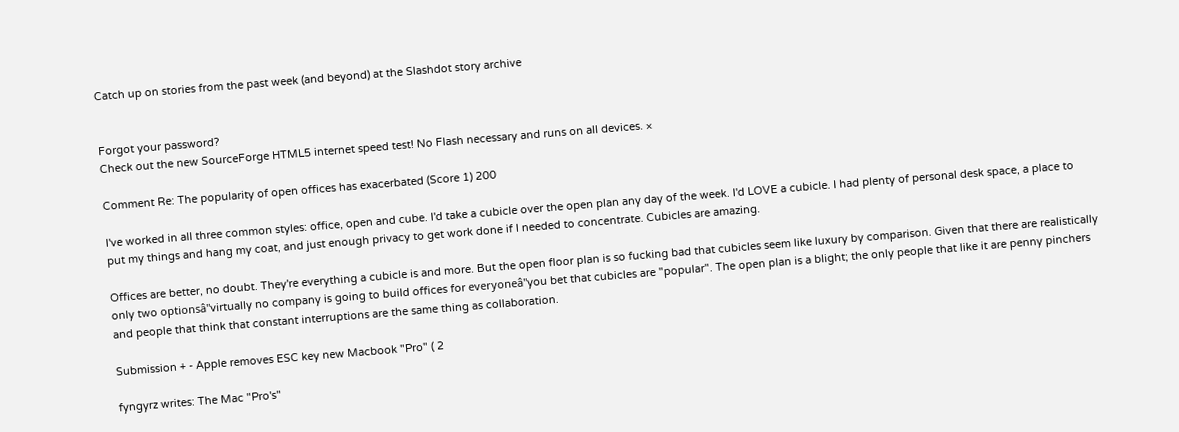Catch up on stories from the past week (and beyond) at the Slashdot story archive


Forgot your password?
Check out the new SourceForge HTML5 internet speed test! No Flash necessary and runs on all devices. ×

Comment Re: The popularity of open offices has exacerbated (Score 1) 200

I've worked in all three common styles: office, open and cube. I'd take a cubicle over the open plan any day of the week. I'd LOVE a cubicle. I had plenty of personal desk space, a place to put my things and hang my coat, and just enough privacy to get work done if I needed to concentrate. Cubicles are amazing.

Offices are better, no doubt. They're everything a cubicle is and more. But the open floor plan is so fucking bad that cubicles seem like luxury by comparison. Given that there are realistically only two optionsâ"virtually no company is going to build offices for everyoneâ"you bet that cubicles are "popular". The open plan is a blight; the only people that like it are penny pinchers and people that think that constant interruptions are the same thing as collaboration.

Submission + - Apple removes ESC key new Macbook "Pro" ( 2

fyngyrz writes: The Mac "Pro's"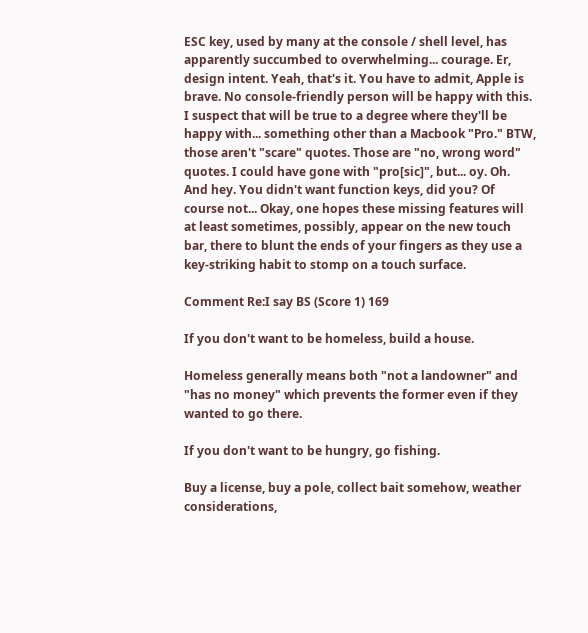ESC key, used by many at the console / shell level, has apparently succumbed to overwhelming... courage. Er, design intent. Yeah, that's it. You have to admit, Apple is brave. No console-friendly person will be happy with this. I suspect that will be true to a degree where they'll be happy with... something other than a Macbook "Pro." BTW, those aren't "scare" quotes. Those are "no, wrong word" quotes. I could have gone with "pro[sic]", but... oy. Oh. And hey. You didn't want function keys, did you? Of course not... Okay, one hopes these missing features will at least sometimes, possibly, appear on the new touch bar, there to blunt the ends of your fingers as they use a key-striking habit to stomp on a touch surface.

Comment Re:I say BS (Score 1) 169

If you don't want to be homeless, build a house.

Homeless generally means both "not a landowner" and "has no money" which prevents the former even if they wanted to go there.

If you don't want to be hungry, go fishing.

Buy a license, buy a pole, collect bait somehow, weather considerations,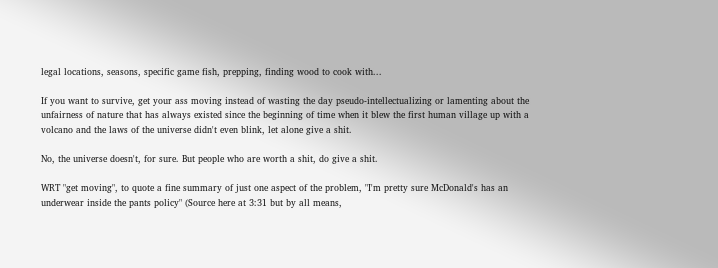legal locations, seasons, specific game fish, prepping, finding wood to cook with...

If you want to survive, get your ass moving instead of wasting the day pseudo-intellectualizing or lamenting about the unfairness of nature that has always existed since the beginning of time when it blew the first human village up with a volcano and the laws of the universe didn't even blink, let alone give a shit.

No, the universe doesn't, for sure. But people who are worth a shit, do give a shit.

WRT "get moving", to quote a fine summary of just one aspect of the problem, "I'm pretty sure McDonald's has an underwear inside the pants policy" (Source here at 3:31 but by all means,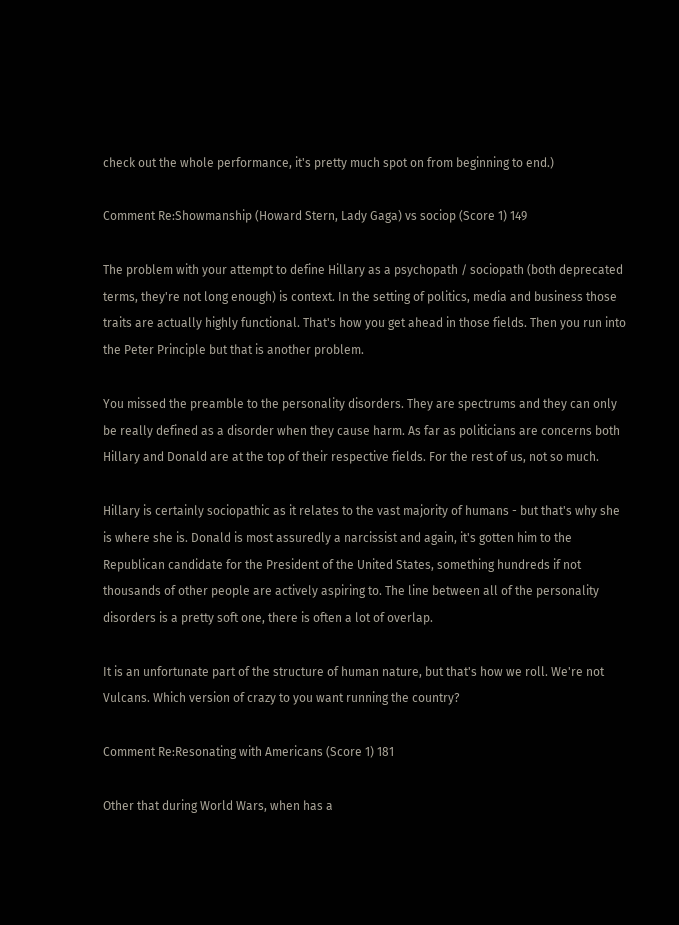check out the whole performance, it's pretty much spot on from beginning to end.)

Comment Re:Showmanship (Howard Stern, Lady Gaga) vs sociop (Score 1) 149

The problem with your attempt to define Hillary as a psychopath / sociopath (both deprecated terms, they're not long enough) is context. In the setting of politics, media and business those traits are actually highly functional. That's how you get ahead in those fields. Then you run into the Peter Principle but that is another problem.

You missed the preamble to the personality disorders. They are spectrums and they can only be really defined as a disorder when they cause harm. As far as politicians are concerns both Hillary and Donald are at the top of their respective fields. For the rest of us, not so much.

Hillary is certainly sociopathic as it relates to the vast majority of humans - but that's why she is where she is. Donald is most assuredly a narcissist and again, it's gotten him to the Republican candidate for the President of the United States, something hundreds if not thousands of other people are actively aspiring to. The line between all of the personality disorders is a pretty soft one, there is often a lot of overlap.

It is an unfortunate part of the structure of human nature, but that's how we roll. We're not Vulcans. Which version of crazy to you want running the country?

Comment Re:Resonating with Americans (Score 1) 181

Other that during World Wars, when has a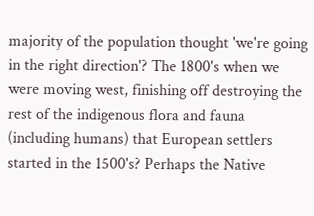majority of the population thought 'we're going in the right direction'? The 1800's when we were moving west, finishing off destroying the rest of the indigenous flora and fauna (including humans) that European settlers started in the 1500's? Perhaps the Native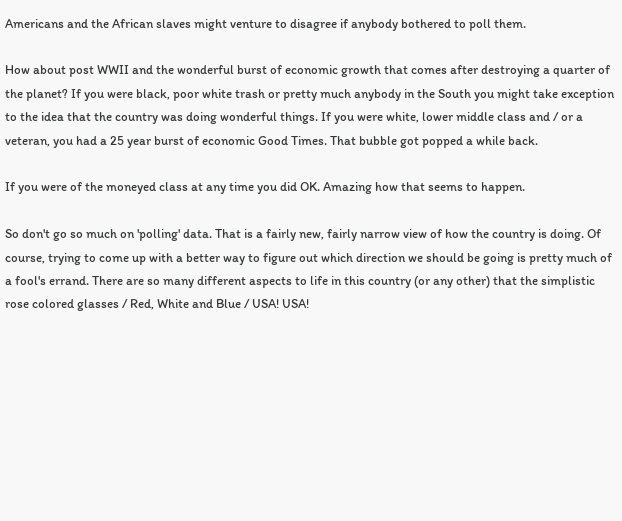Americans and the African slaves might venture to disagree if anybody bothered to poll them.

How about post WWII and the wonderful burst of economic growth that comes after destroying a quarter of the planet? If you were black, poor white trash or pretty much anybody in the South you might take exception to the idea that the country was doing wonderful things. If you were white, lower middle class and / or a veteran, you had a 25 year burst of economic Good Times. That bubble got popped a while back.

If you were of the moneyed class at any time you did OK. Amazing how that seems to happen.

So don't go so much on 'polling' data. That is a fairly new, fairly narrow view of how the country is doing. Of course, trying to come up with a better way to figure out which direction we should be going is pretty much of a fool's errand. There are so many different aspects to life in this country (or any other) that the simplistic rose colored glasses / Red, White and Blue / USA! USA!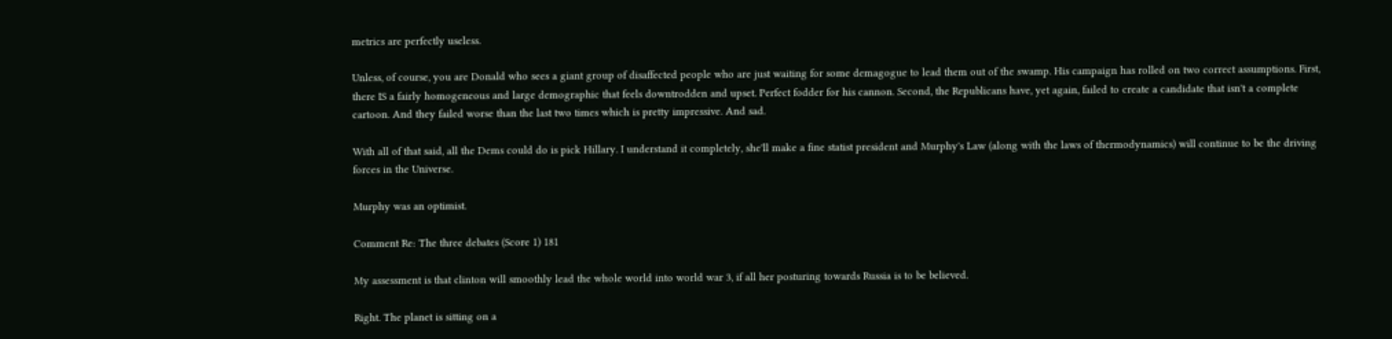metrics are perfectly useless.

Unless, of course, you are Donald who sees a giant group of disaffected people who are just waiting for some demagogue to lead them out of the swamp. His campaign has rolled on two correct assumptions. First, there IS a fairly homogeneous and large demographic that feels downtrodden and upset. Perfect fodder for his cannon. Second, the Republicans have, yet again, failed to create a candidate that isn't a complete cartoon. And they failed worse than the last two times which is pretty impressive. And sad.

With all of that said, all the Dems could do is pick Hillary. I understand it completely, she'll make a fine statist president and Murphy's Law (along with the laws of thermodynamics) will continue to be the driving forces in the Universe.

Murphy was an optimist.

Comment Re: The three debates (Score 1) 181

My assessment is that clinton will smoothly lead the whole world into world war 3, if all her posturing towards Russia is to be believed.

Right. The planet is sitting on a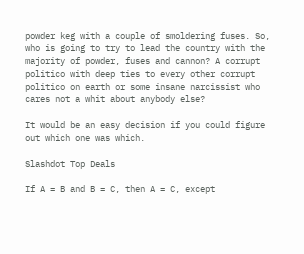powder keg with a couple of smoldering fuses. So, who is going to try to lead the country with the majority of powder, fuses and cannon? A corrupt politico with deep ties to every other corrupt politico on earth or some insane narcissist who cares not a whit about anybody else?

It would be an easy decision if you could figure out which one was which.

Slashdot Top Deals

If A = B and B = C, then A = C, except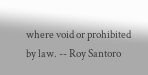where void or prohibited by law. -- Roy Santoro